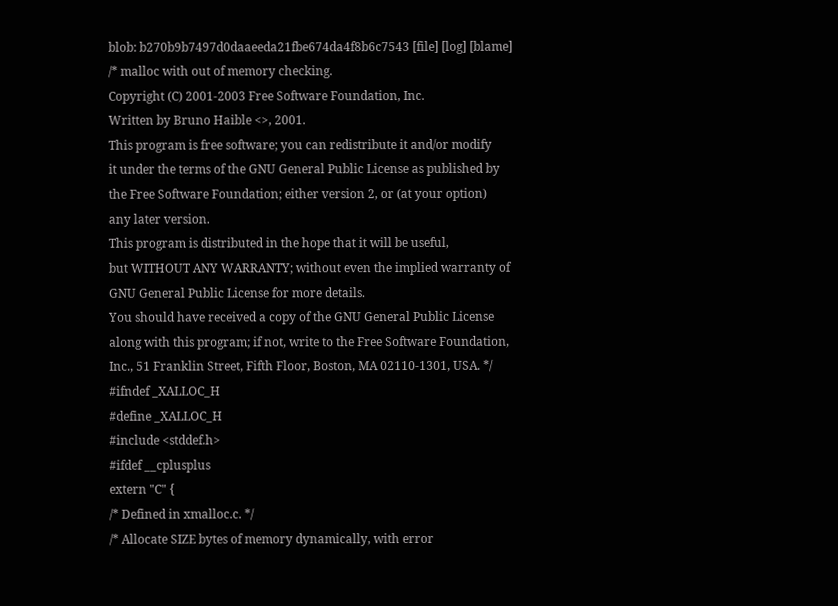blob: b270b9b7497d0daaeeda21fbe674da4f8b6c7543 [file] [log] [blame]
/* malloc with out of memory checking.
Copyright (C) 2001-2003 Free Software Foundation, Inc.
Written by Bruno Haible <>, 2001.
This program is free software; you can redistribute it and/or modify
it under the terms of the GNU General Public License as published by
the Free Software Foundation; either version 2, or (at your option)
any later version.
This program is distributed in the hope that it will be useful,
but WITHOUT ANY WARRANTY; without even the implied warranty of
GNU General Public License for more details.
You should have received a copy of the GNU General Public License
along with this program; if not, write to the Free Software Foundation,
Inc., 51 Franklin Street, Fifth Floor, Boston, MA 02110-1301, USA. */
#ifndef _XALLOC_H
#define _XALLOC_H
#include <stddef.h>
#ifdef __cplusplus
extern "C" {
/* Defined in xmalloc.c. */
/* Allocate SIZE bytes of memory dynamically, with error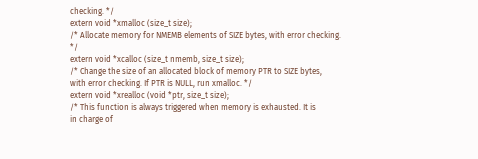checking. */
extern void *xmalloc (size_t size);
/* Allocate memory for NMEMB elements of SIZE bytes, with error checking. */
extern void *xcalloc (size_t nmemb, size_t size);
/* Change the size of an allocated block of memory PTR to SIZE bytes,
with error checking. If PTR is NULL, run xmalloc. */
extern void *xrealloc (void *ptr, size_t size);
/* This function is always triggered when memory is exhausted. It is
in charge of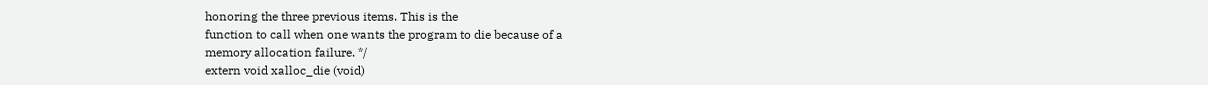honoring the three previous items. This is the
function to call when one wants the program to die because of a
memory allocation failure. */
extern void xalloc_die (void)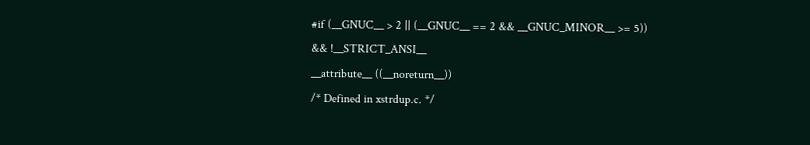#if (__GNUC__ > 2 || (__GNUC__ == 2 && __GNUC_MINOR__ >= 5)) && !__STRICT_ANSI__
__attribute__ ((__noreturn__))
/* Defined in xstrdup.c. */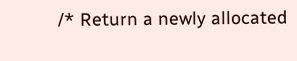/* Return a newly allocated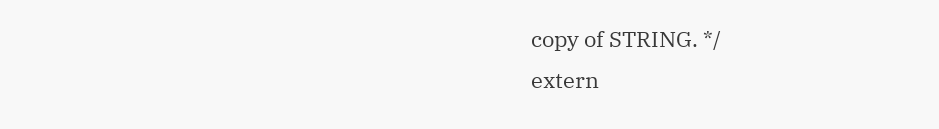copy of STRING. */
extern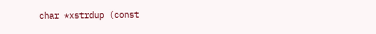char *xstrdup (const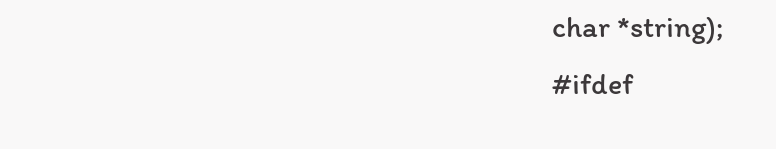char *string);
#ifdef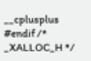__cplusplus
#endif /* _XALLOC_H */